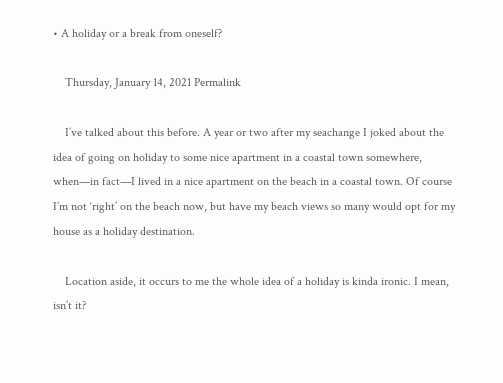• A holiday or a break from oneself?

    Thursday, January 14, 2021 Permalink

    I’ve talked about this before. A year or two after my seachange I joked about the idea of going on holiday to some nice apartment in a coastal town somewhere, when—in fact—I lived in a nice apartment on the beach in a coastal town. Of course I’m not ‘right’ on the beach now, but have my beach views so many would opt for my house as a holiday destination.

    Location aside, it occurs to me the whole idea of a holiday is kinda ironic. I mean, isn’t it?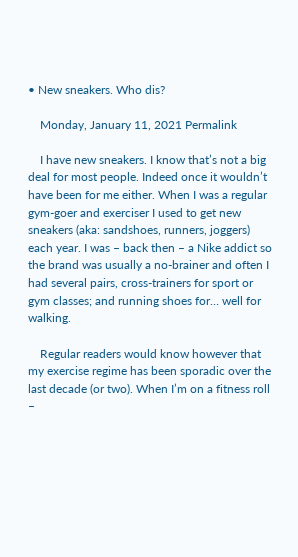• New sneakers. Who dis?

    Monday, January 11, 2021 Permalink

    I have new sneakers. I know that’s not a big deal for most people. Indeed once it wouldn’t have been for me either. When I was a regular gym-goer and exerciser I used to get new sneakers (aka: sandshoes, runners, joggers) each year. I was – back then – a Nike addict so the brand was usually a no-brainer and often I had several pairs, cross-trainers for sport or gym classes; and running shoes for… well for walking.

    Regular readers would know however that my exercise regime has been sporadic over the last decade (or two). When I’m on a fitness roll –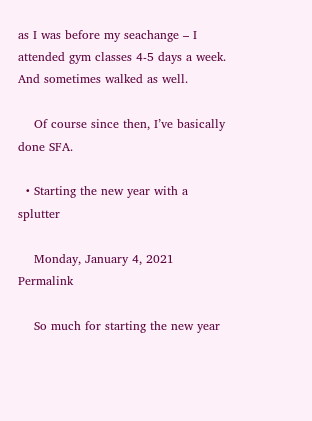as I was before my seachange – I attended gym classes 4-5 days a week. And sometimes walked as well.

    Of course since then, I’ve basically done SFA.

  • Starting the new year with a splutter

    Monday, January 4, 2021 Permalink

    So much for starting the new year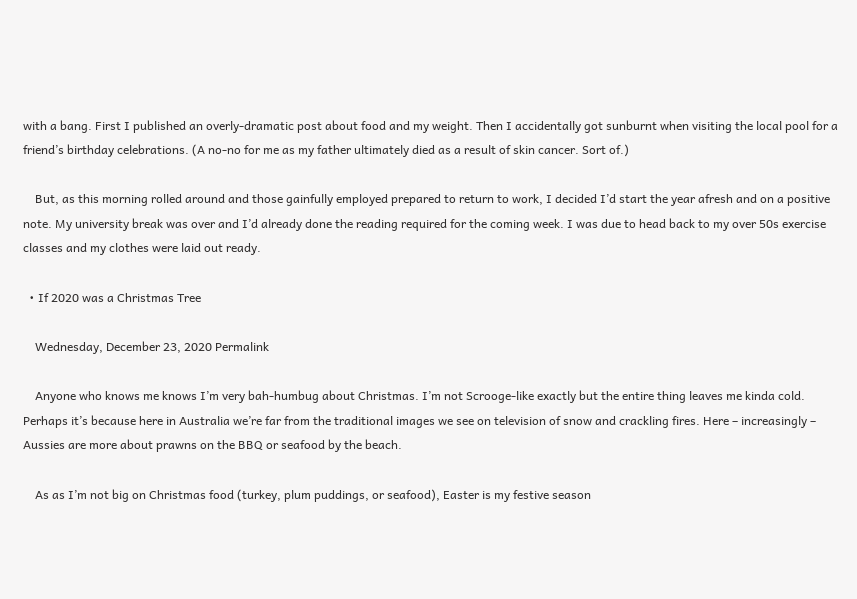with a bang. First I published an overly-dramatic post about food and my weight. Then I accidentally got sunburnt when visiting the local pool for a friend’s birthday celebrations. (A no-no for me as my father ultimately died as a result of skin cancer. Sort of.)

    But, as this morning rolled around and those gainfully employed prepared to return to work, I decided I’d start the year afresh and on a positive note. My university break was over and I’d already done the reading required for the coming week. I was due to head back to my over 50s exercise classes and my clothes were laid out ready.

  • If 2020 was a Christmas Tree

    Wednesday, December 23, 2020 Permalink

    Anyone who knows me knows I’m very bah-humbug about Christmas. I’m not Scrooge-like exactly but the entire thing leaves me kinda cold. Perhaps it’s because here in Australia we’re far from the traditional images we see on television of snow and crackling fires. Here – increasingly – Aussies are more about prawns on the BBQ or seafood by the beach.

    As as I’m not big on Christmas food (turkey, plum puddings, or seafood), Easter is my festive season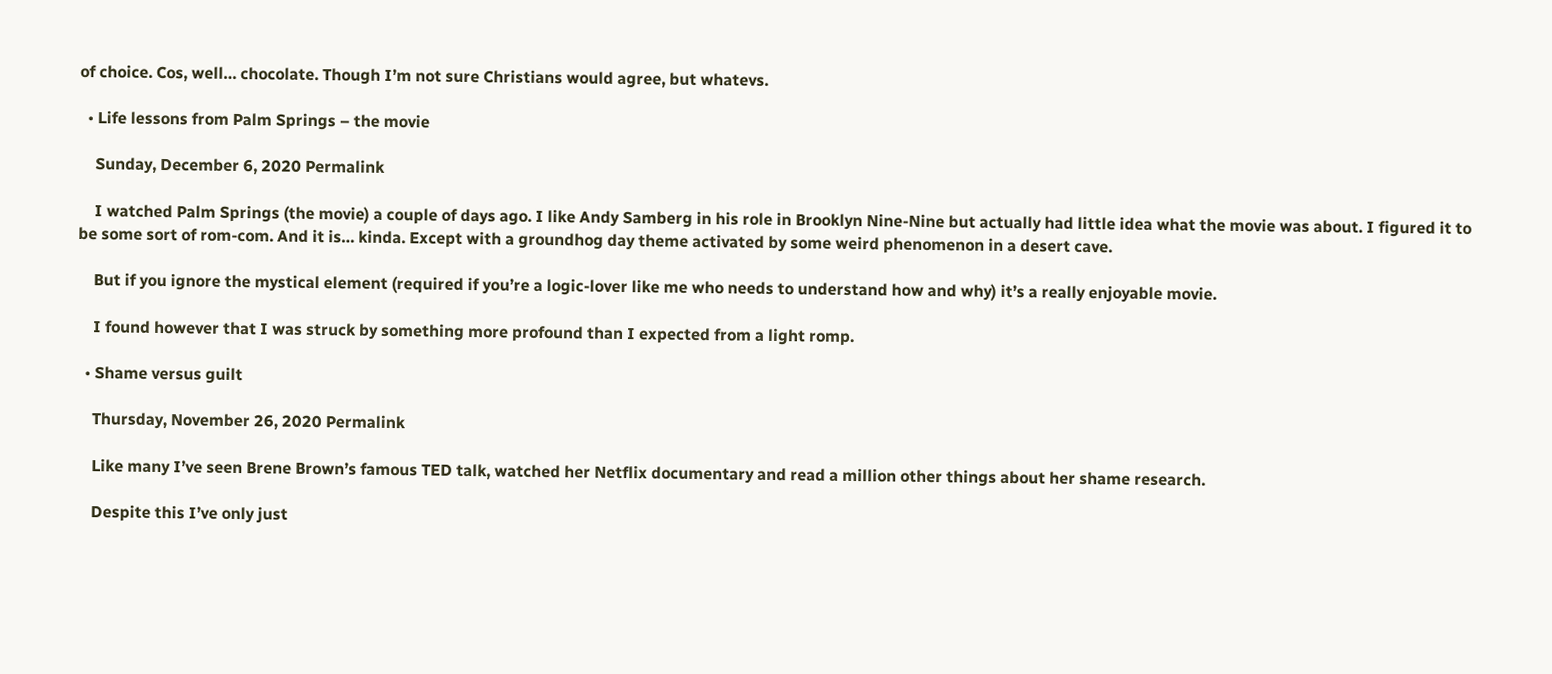of choice. Cos, well… chocolate. Though I’m not sure Christians would agree, but whatevs.

  • Life lessons from Palm Springs – the movie

    Sunday, December 6, 2020 Permalink

    I watched Palm Springs (the movie) a couple of days ago. I like Andy Samberg in his role in Brooklyn Nine-Nine but actually had little idea what the movie was about. I figured it to be some sort of rom-com. And it is… kinda. Except with a groundhog day theme activated by some weird phenomenon in a desert cave.

    But if you ignore the mystical element (required if you’re a logic-lover like me who needs to understand how and why) it’s a really enjoyable movie.

    I found however that I was struck by something more profound than I expected from a light romp.

  • Shame versus guilt

    Thursday, November 26, 2020 Permalink

    Like many I’ve seen Brene Brown’s famous TED talk, watched her Netflix documentary and read a million other things about her shame research.

    Despite this I’ve only just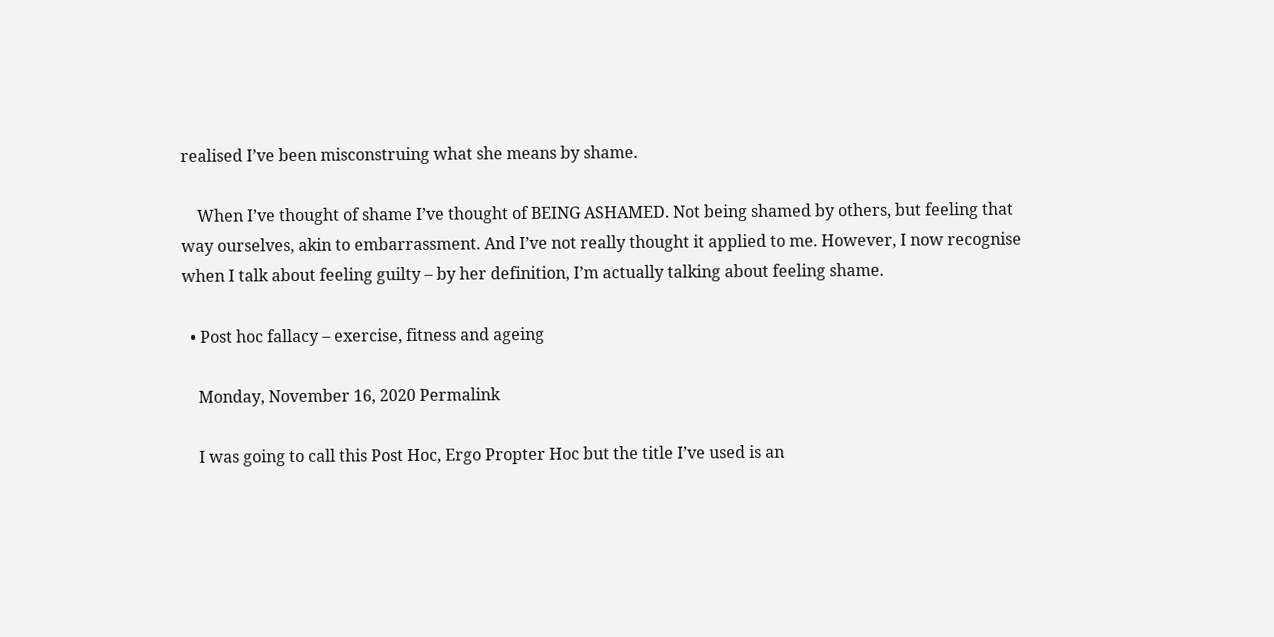realised I’ve been misconstruing what she means by shame.

    When I’ve thought of shame I’ve thought of BEING ASHAMED. Not being shamed by others, but feeling that way ourselves, akin to embarrassment. And I’ve not really thought it applied to me. However, I now recognise when I talk about feeling guilty – by her definition, I’m actually talking about feeling shame.

  • Post hoc fallacy – exercise, fitness and ageing

    Monday, November 16, 2020 Permalink

    I was going to call this Post Hoc, Ergo Propter Hoc but the title I’ve used is an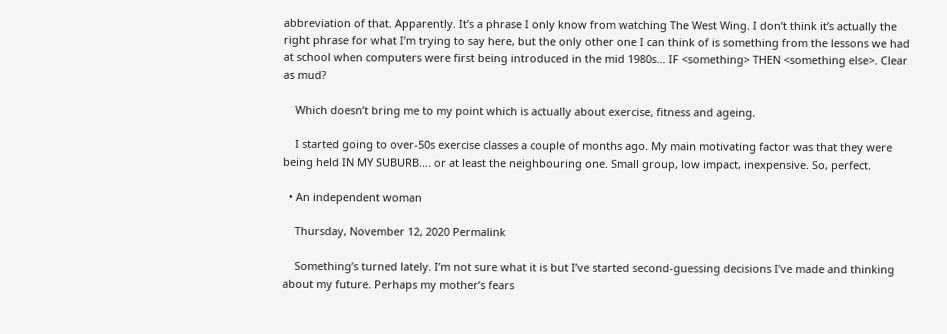abbreviation of that. Apparently. It’s a phrase I only know from watching The West Wing. I don’t think it’s actually the right phrase for what I’m trying to say here, but the only other one I can think of is something from the lessons we had at school when computers were first being introduced in the mid 1980s… IF <something> THEN <something else>. Clear as mud?

    Which doesn’t bring me to my point which is actually about exercise, fitness and ageing.

    I started going to over-50s exercise classes a couple of months ago. My main motivating factor was that they were being held IN MY SUBURB…. or at least the neighbouring one. Small group, low impact, inexpensive. So, perfect.

  • An independent woman

    Thursday, November 12, 2020 Permalink

    Something’s turned lately. I’m not sure what it is but I’ve started second-guessing decisions I’ve made and thinking about my future. Perhaps my mother’s fears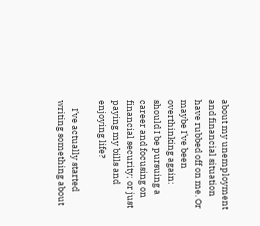about my unemployment and financial situation have rubbed off on me. Or maybe I’ve been overthinking again: should I be pursuing a career and focusing on financial security; or just paying my bills and enjoying life?

    I’ve actually started writing something about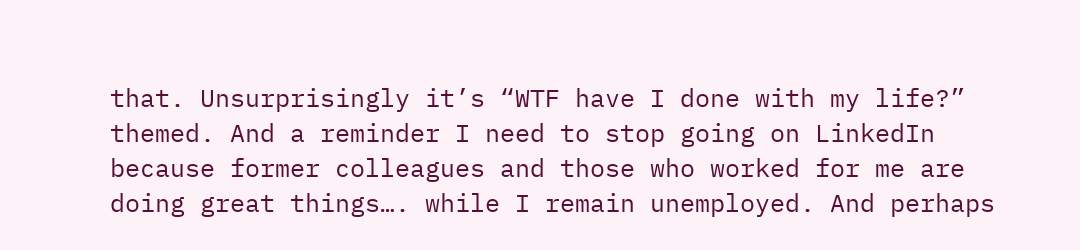that. Unsurprisingly it’s “WTF have I done with my life?” themed. And a reminder I need to stop going on LinkedIn because former colleagues and those who worked for me are doing great things…. while I remain unemployed. And perhaps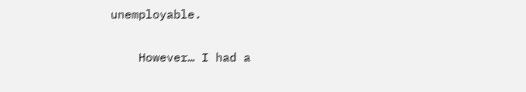unemployable.

    However… I had a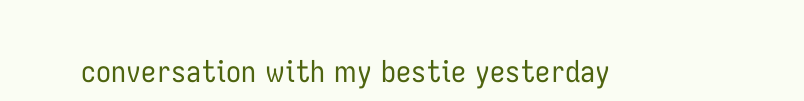conversation with my bestie yesterday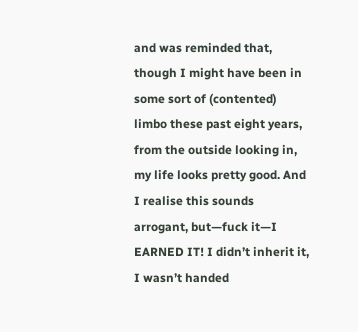and was reminded that, though I might have been in some sort of (contented) limbo these past eight years, from the outside looking in, my life looks pretty good. And I realise this sounds arrogant, but—fuck it—I EARNED IT! I didn’t inherit it, I wasn’t handed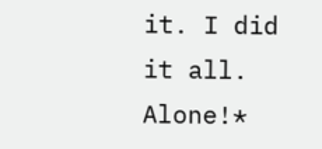it. I did it all. Alone!*